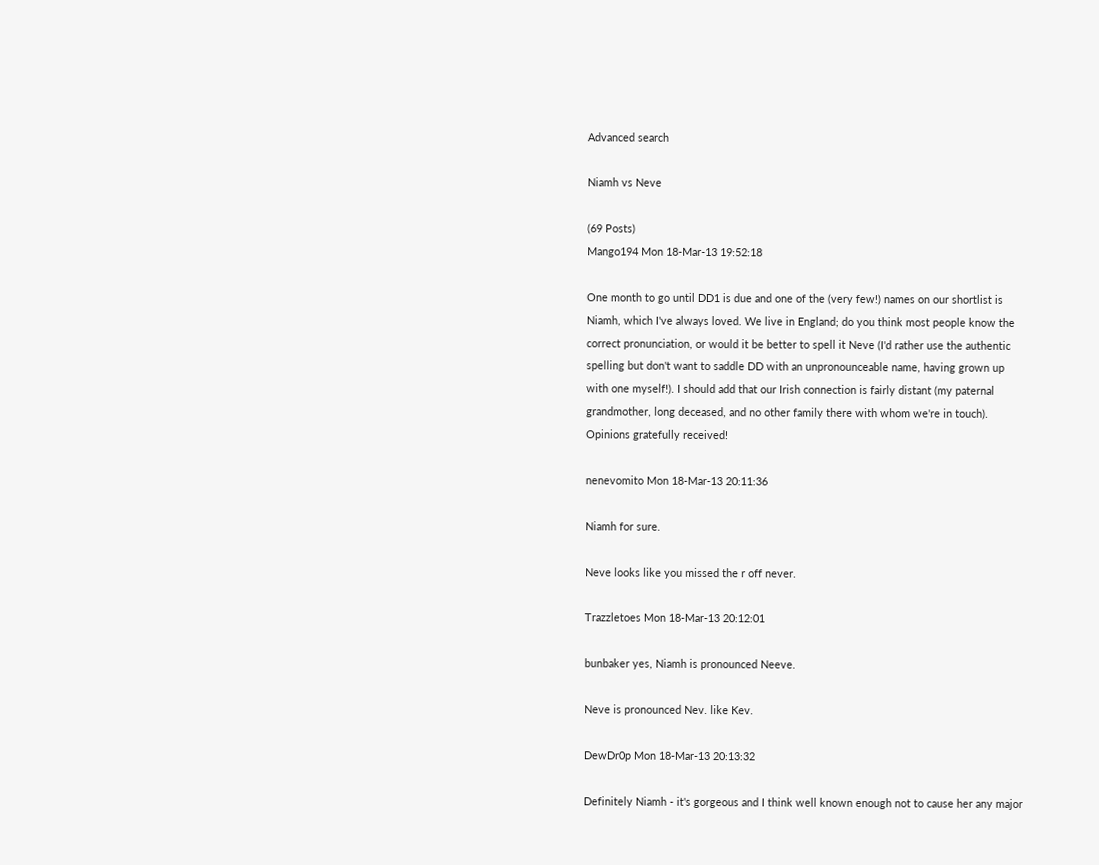Advanced search

Niamh vs Neve

(69 Posts)
Mango194 Mon 18-Mar-13 19:52:18

One month to go until DD1 is due and one of the (very few!) names on our shortlist is Niamh, which I've always loved. We live in England; do you think most people know the correct pronunciation, or would it be better to spell it Neve (I'd rather use the authentic spelling but don't want to saddle DD with an unpronounceable name, having grown up with one myself!). I should add that our Irish connection is fairly distant (my paternal grandmother, long deceased, and no other family there with whom we're in touch). Opinions gratefully received!

nenevomito Mon 18-Mar-13 20:11:36

Niamh for sure.

Neve looks like you missed the r off never.

Trazzletoes Mon 18-Mar-13 20:12:01

bunbaker yes, Niamh is pronounced Neeve.

Neve is pronounced Nev. like Kev.

DewDr0p Mon 18-Mar-13 20:13:32

Definitely Niamh - it's gorgeous and I think well known enough not to cause her any major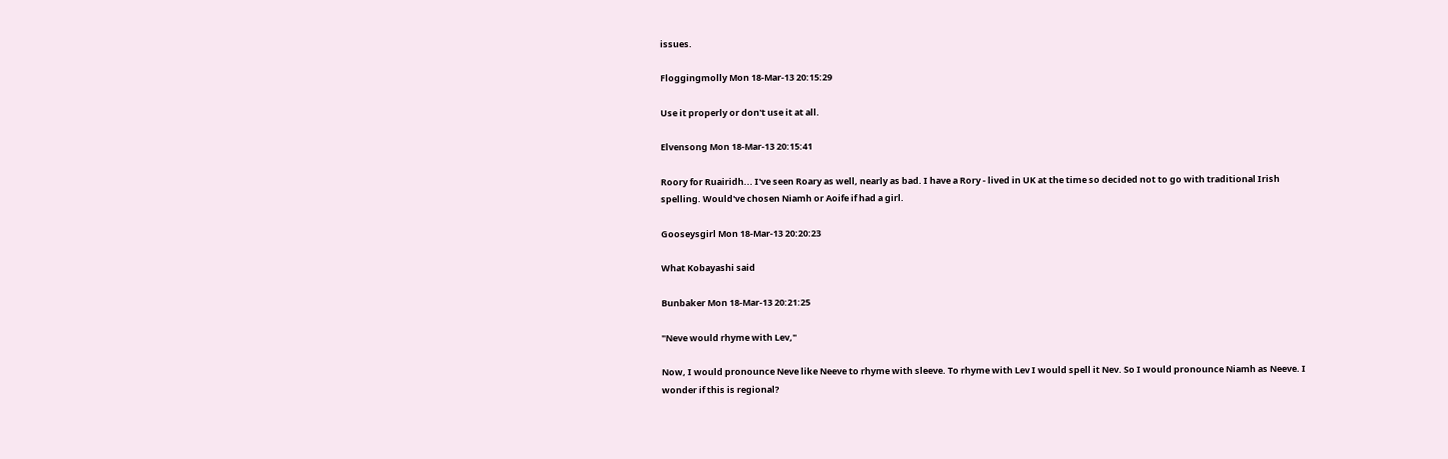issues.

Floggingmolly Mon 18-Mar-13 20:15:29

Use it properly or don't use it at all.

Elvensong Mon 18-Mar-13 20:15:41

Roory for Ruairidh... I've seen Roary as well, nearly as bad. I have a Rory - lived in UK at the time so decided not to go with traditional Irish spelling. Would've chosen Niamh or Aoife if had a girl.

Gooseysgirl Mon 18-Mar-13 20:20:23

What Kobayashi said

Bunbaker Mon 18-Mar-13 20:21:25

"Neve would rhyme with Lev,"

Now, I would pronounce Neve like Neeve to rhyme with sleeve. To rhyme with Lev I would spell it Nev. So I would pronounce Niamh as Neeve. I wonder if this is regional?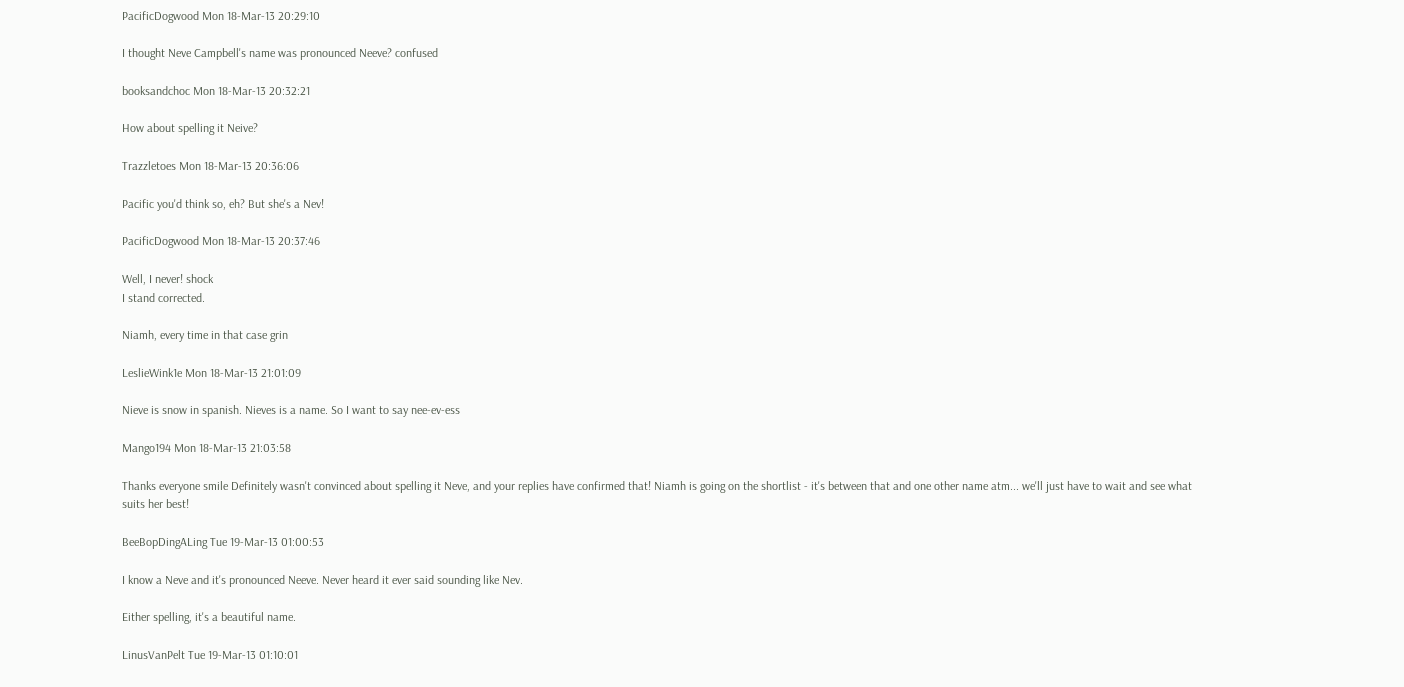PacificDogwood Mon 18-Mar-13 20:29:10

I thought Neve Campbell's name was pronounced Neeve? confused

booksandchoc Mon 18-Mar-13 20:32:21

How about spelling it Neive?

Trazzletoes Mon 18-Mar-13 20:36:06

Pacific you'd think so, eh? But she's a Nev!

PacificDogwood Mon 18-Mar-13 20:37:46

Well, I never! shock
I stand corrected.

Niamh, every time in that case grin

LeslieWink1e Mon 18-Mar-13 21:01:09

Nieve is snow in spanish. Nieves is a name. So I want to say nee-ev-ess

Mango194 Mon 18-Mar-13 21:03:58

Thanks everyone smile Definitely wasn't convinced about spelling it Neve, and your replies have confirmed that! Niamh is going on the shortlist - it's between that and one other name atm... we'll just have to wait and see what suits her best!

BeeBopDingALing Tue 19-Mar-13 01:00:53

I know a Neve and it's pronounced Neeve. Never heard it ever said sounding like Nev.

Either spelling, it's a beautiful name.

LinusVanPelt Tue 19-Mar-13 01:10:01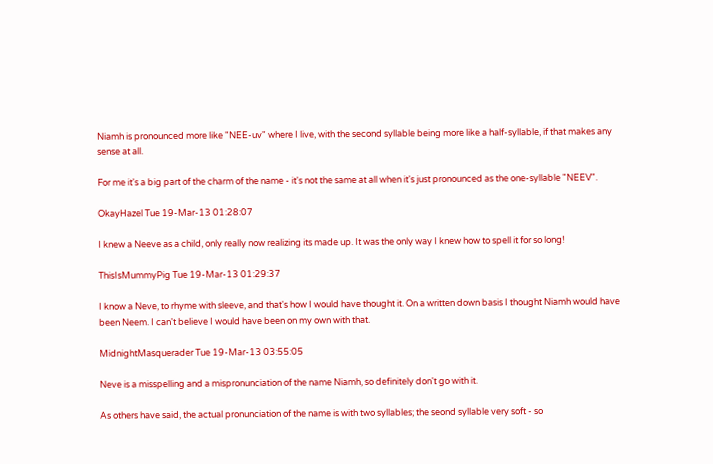Niamh is pronounced more like "NEE-uv" where I live, with the second syllable being more like a half-syllable, if that makes any sense at all.

For me it's a big part of the charm of the name - it's not the same at all when it's just pronounced as the one-syllable "NEEV".

OkayHazel Tue 19-Mar-13 01:28:07

I knew a Neeve as a child, only really now realizing its made up. It was the only way I knew how to spell it for so long!

ThisIsMummyPig Tue 19-Mar-13 01:29:37

I know a Neve, to rhyme with sleeve, and that's how I would have thought it. On a written down basis I thought Niamh would have been Neem. I can't believe I would have been on my own with that.

MidnightMasquerader Tue 19-Mar-13 03:55:05

Neve is a misspelling and a mispronunciation of the name Niamh, so definitely don't go with it.

As others have said, the actual pronunciation of the name is with two syllables; the seond syllable very soft - so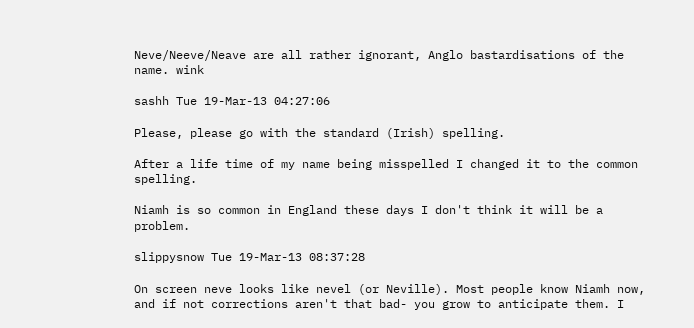Neve/Neeve/Neave are all rather ignorant, Anglo bastardisations of the name. wink

sashh Tue 19-Mar-13 04:27:06

Please, please go with the standard (Irish) spelling.

After a life time of my name being misspelled I changed it to the common spelling.

Niamh is so common in England these days I don't think it will be a problem.

slippysnow Tue 19-Mar-13 08:37:28

On screen neve looks like nevel (or Neville). Most people know Niamh now, and if not corrections aren't that bad- you grow to anticipate them. I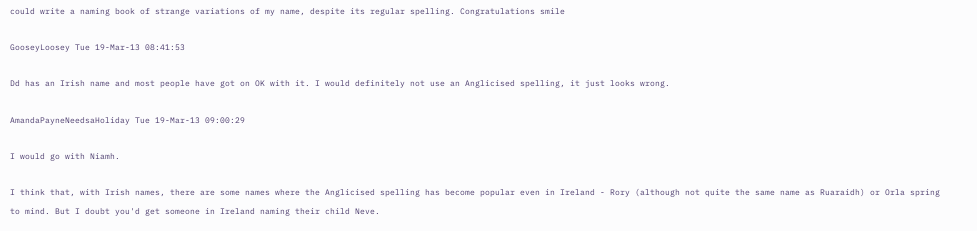could write a naming book of strange variations of my name, despite its regular spelling. Congratulations smile

GooseyLoosey Tue 19-Mar-13 08:41:53

Dd has an Irish name and most people have got on OK with it. I would definitely not use an Anglicised spelling, it just looks wrong.

AmandaPayneNeedsaHoliday Tue 19-Mar-13 09:00:29

I would go with Niamh.

I think that, with Irish names, there are some names where the Anglicised spelling has become popular even in Ireland - Rory (although not quite the same name as Ruaraidh) or Orla spring to mind. But I doubt you'd get someone in Ireland naming their child Neve.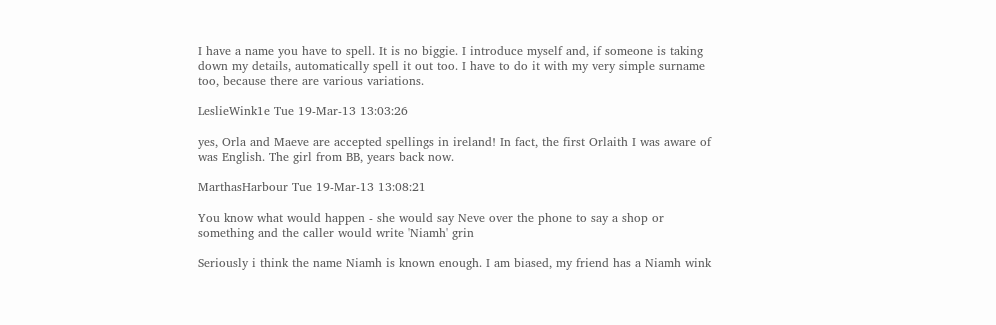I have a name you have to spell. It is no biggie. I introduce myself and, if someone is taking down my details, automatically spell it out too. I have to do it with my very simple surname too, because there are various variations.

LeslieWink1e Tue 19-Mar-13 13:03:26

yes, Orla and Maeve are accepted spellings in ireland! In fact, the first Orlaith I was aware of was English. The girl from BB, years back now.

MarthasHarbour Tue 19-Mar-13 13:08:21

You know what would happen - she would say Neve over the phone to say a shop or something and the caller would write 'Niamh' grin

Seriously i think the name Niamh is known enough. I am biased, my friend has a Niamh wink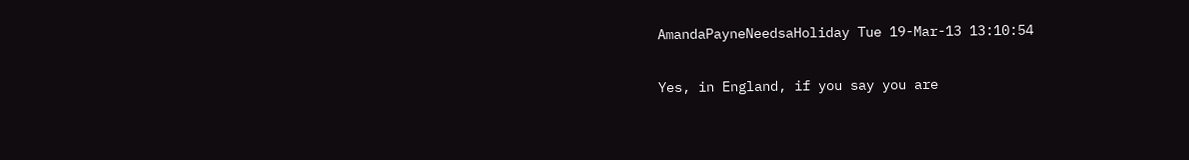AmandaPayneNeedsaHoliday Tue 19-Mar-13 13:10:54

Yes, in England, if you say you are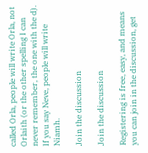called Orla, people will write Orla, not Orlaith (or the other spelling I can never remember, the one with the d). If you say Neve, people will write Niamh.

Join the discussion

Join the discussion

Registering is free, easy, and means you can join in the discussion, get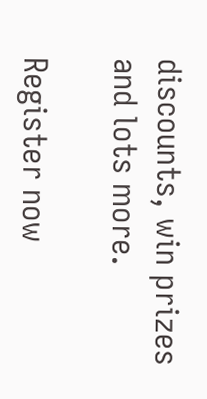discounts, win prizes and lots more.

Register now